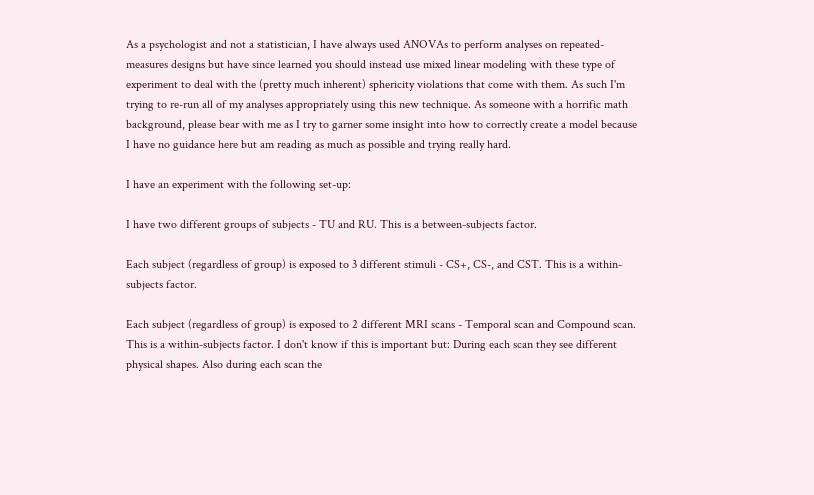As a psychologist and not a statistician, I have always used ANOVAs to perform analyses on repeated-measures designs but have since learned you should instead use mixed linear modeling with these type of experiment to deal with the (pretty much inherent) sphericity violations that come with them. As such I'm trying to re-run all of my analyses appropriately using this new technique. As someone with a horrific math background, please bear with me as I try to garner some insight into how to correctly create a model because I have no guidance here but am reading as much as possible and trying really hard.

I have an experiment with the following set-up:

I have two different groups of subjects - TU and RU. This is a between-subjects factor.

Each subject (regardless of group) is exposed to 3 different stimuli - CS+, CS-, and CST. This is a within-subjects factor.

Each subject (regardless of group) is exposed to 2 different MRI scans - Temporal scan and Compound scan. This is a within-subjects factor. I don't know if this is important but: During each scan they see different physical shapes. Also during each scan the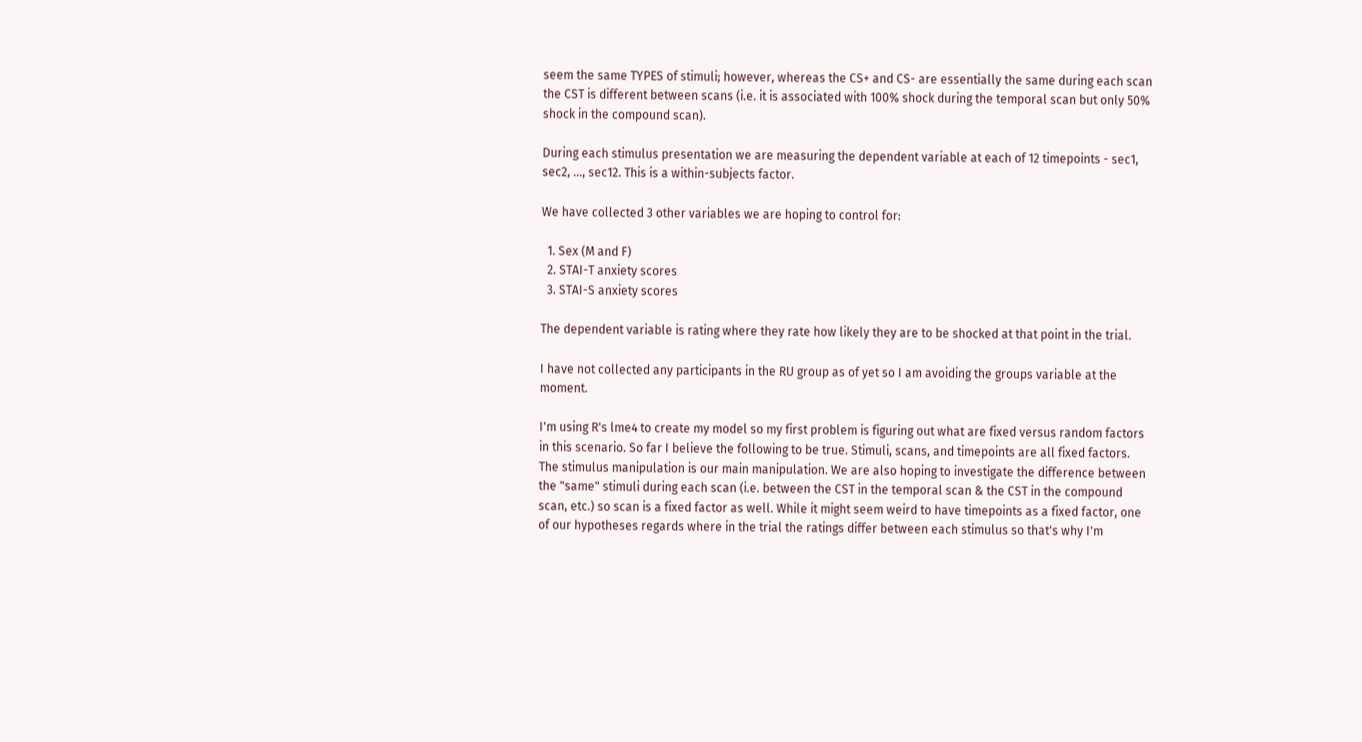seem the same TYPES of stimuli; however, whereas the CS+ and CS- are essentially the same during each scan the CST is different between scans (i.e. it is associated with 100% shock during the temporal scan but only 50% shock in the compound scan).

During each stimulus presentation we are measuring the dependent variable at each of 12 timepoints - sec1, sec2, ..., sec12. This is a within-subjects factor.

We have collected 3 other variables we are hoping to control for:

  1. Sex (M and F)
  2. STAI-T anxiety scores
  3. STAI-S anxiety scores

The dependent variable is rating where they rate how likely they are to be shocked at that point in the trial.

I have not collected any participants in the RU group as of yet so I am avoiding the groups variable at the moment.

I'm using R's lme4 to create my model so my first problem is figuring out what are fixed versus random factors in this scenario. So far I believe the following to be true. Stimuli, scans, and timepoints are all fixed factors. The stimulus manipulation is our main manipulation. We are also hoping to investigate the difference between the "same" stimuli during each scan (i.e. between the CST in the temporal scan & the CST in the compound scan, etc.) so scan is a fixed factor as well. While it might seem weird to have timepoints as a fixed factor, one of our hypotheses regards where in the trial the ratings differ between each stimulus so that's why I'm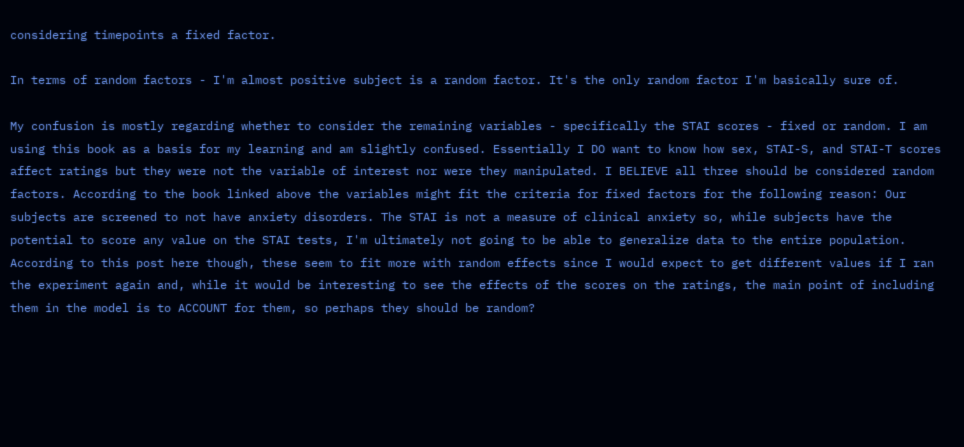considering timepoints a fixed factor.

In terms of random factors - I'm almost positive subject is a random factor. It's the only random factor I'm basically sure of.

My confusion is mostly regarding whether to consider the remaining variables - specifically the STAI scores - fixed or random. I am using this book as a basis for my learning and am slightly confused. Essentially I DO want to know how sex, STAI-S, and STAI-T scores affect ratings but they were not the variable of interest nor were they manipulated. I BELIEVE all three should be considered random factors. According to the book linked above the variables might fit the criteria for fixed factors for the following reason: Our subjects are screened to not have anxiety disorders. The STAI is not a measure of clinical anxiety so, while subjects have the potential to score any value on the STAI tests, I'm ultimately not going to be able to generalize data to the entire population. According to this post here though, these seem to fit more with random effects since I would expect to get different values if I ran the experiment again and, while it would be interesting to see the effects of the scores on the ratings, the main point of including them in the model is to ACCOUNT for them, so perhaps they should be random?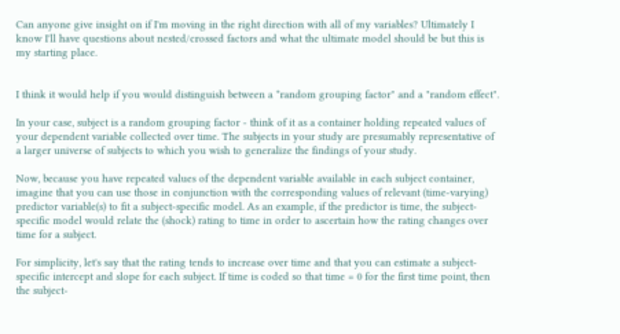Can anyone give insight on if I'm moving in the right direction with all of my variables? Ultimately I know I'll have questions about nested/crossed factors and what the ultimate model should be but this is my starting place.


I think it would help if you would distinguish between a *random grouping factor" and a "random effect".

In your case, subject is a random grouping factor - think of it as a container holding repeated values of your dependent variable collected over time. The subjects in your study are presumably representative of a larger universe of subjects to which you wish to generalize the findings of your study.

Now, because you have repeated values of the dependent variable available in each subject container, imagine that you can use those in conjunction with the corresponding values of relevant (time-varying) predictor variable(s) to fit a subject-specific model. As an example, if the predictor is time, the subject-specific model would relate the (shock) rating to time in order to ascertain how the rating changes over time for a subject.

For simplicity, let's say that the rating tends to increase over time and that you can estimate a subject-specific intercept and slope for each subject. If time is coded so that time = 0 for the first time point, then the subject-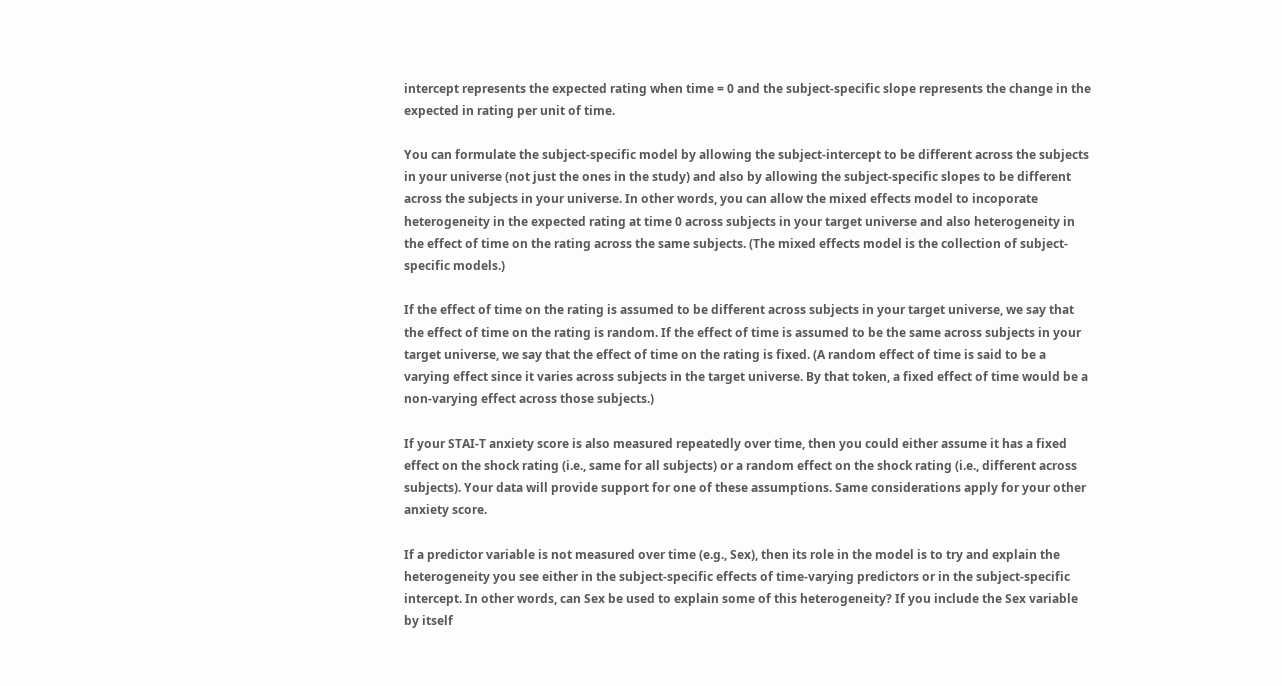intercept represents the expected rating when time = 0 and the subject-specific slope represents the change in the expected in rating per unit of time.

You can formulate the subject-specific model by allowing the subject-intercept to be different across the subjects in your universe (not just the ones in the study) and also by allowing the subject-specific slopes to be different across the subjects in your universe. In other words, you can allow the mixed effects model to incoporate heterogeneity in the expected rating at time 0 across subjects in your target universe and also heterogeneity in the effect of time on the rating across the same subjects. (The mixed effects model is the collection of subject-specific models.)

If the effect of time on the rating is assumed to be different across subjects in your target universe, we say that the effect of time on the rating is random. If the effect of time is assumed to be the same across subjects in your target universe, we say that the effect of time on the rating is fixed. (A random effect of time is said to be a varying effect since it varies across subjects in the target universe. By that token, a fixed effect of time would be a non-varying effect across those subjects.)

If your STAI-T anxiety score is also measured repeatedly over time, then you could either assume it has a fixed effect on the shock rating (i.e., same for all subjects) or a random effect on the shock rating (i.e., different across subjects). Your data will provide support for one of these assumptions. Same considerations apply for your other anxiety score.

If a predictor variable is not measured over time (e.g., Sex), then its role in the model is to try and explain the heterogeneity you see either in the subject-specific effects of time-varying predictors or in the subject-specific intercept. In other words, can Sex be used to explain some of this heterogeneity? If you include the Sex variable by itself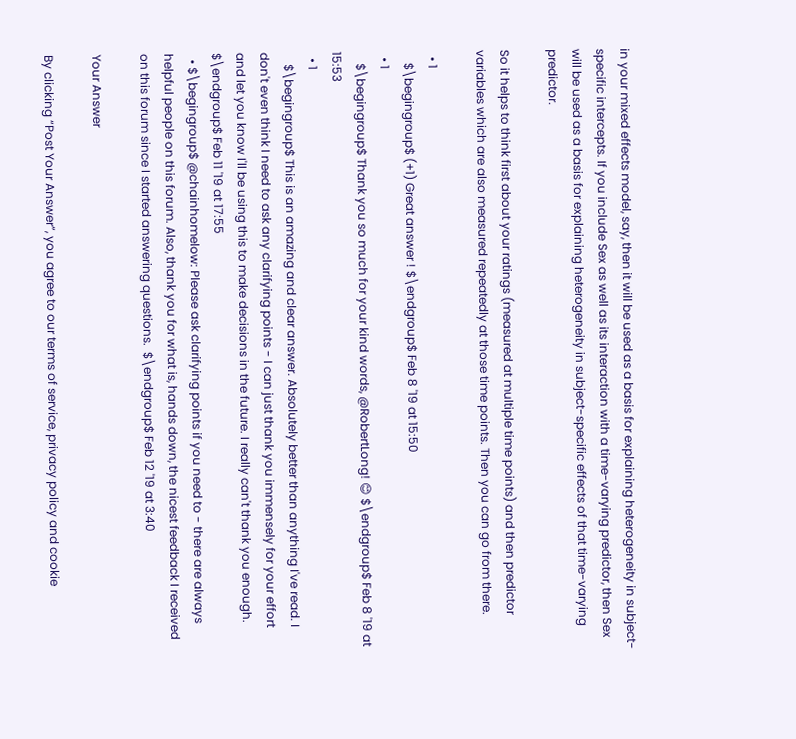in your mixed effects model, say, then it will be used as a basis for explaining heterogeneity in subject-specific intercepts. If you include Sex as well as its interaction with a time-varying predictor, then Sex will be used as a basis for explaining heterogeneity in subject-specific effects of that time-varying predictor.

So it helps to think first about your ratings (measured at multiple time points) and then predictor variables which are also measured repeatedly at those time points. Then you can go from there.

  • 1
    $\begingroup$ (+1) Great answer ! $\endgroup$ Feb 8 '19 at 15:50
  • 1
    $\begingroup$ Thank you so much for your kind words, @RobertLong! 😊 $\endgroup$ Feb 8 '19 at 15:53
  • 1
    $\begingroup$ This is an amazing and clear answer. Absolutely better than anything I've read. I don't even think I need to ask any clarifying points - I can just thank you immensely for your effort and let you know I'll be using this to make decisions in the future. I really can't thank you enough. $\endgroup$ Feb 11 '19 at 17:55
  • $\begingroup$ @chainhomelow: Please ask clarifying points if you need to - there are always helpful people on this forum. Also, thank you for what is, hands down, the nicest feedback I received on this forum since I started answering questions.  $\endgroup$ Feb 12 '19 at 3:40

Your Answer

By clicking “Post Your Answer”, you agree to our terms of service, privacy policy and cookie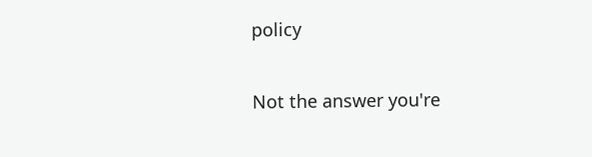policy

Not the answer you're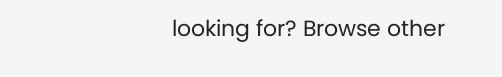looking for? Browse other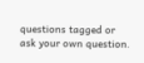questions tagged or ask your own question.